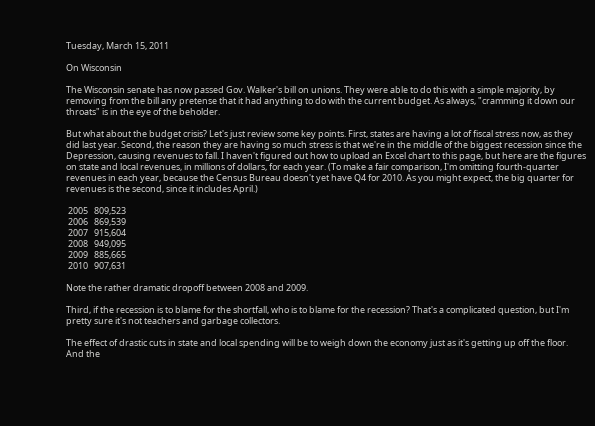Tuesday, March 15, 2011

On Wisconsin

The Wisconsin senate has now passed Gov. Walker's bill on unions. They were able to do this with a simple majority, by removing from the bill any pretense that it had anything to do with the current budget. As always, "cramming it down our throats" is in the eye of the beholder.

But what about the budget crisis? Let's just review some key points. First, states are having a lot of fiscal stress now, as they did last year. Second, the reason they are having so much stress is that we're in the middle of the biggest recession since the Depression, causing revenues to fall. I haven't figured out how to upload an Excel chart to this page, but here are the figures on state and local revenues, in millions of dollars, for each year. (To make a fair comparison, I'm omitting fourth-quarter revenues in each year, because the Census Bureau doesn't yet have Q4 for 2010. As you might expect, the big quarter for revenues is the second, since it includes April.)

 2005   809,523
 2006   869,539
 2007   915,604
 2008   949,095
 2009   885,665
 2010   907,631

Note the rather dramatic dropoff between 2008 and 2009.

Third, if the recession is to blame for the shortfall, who is to blame for the recession? That's a complicated question, but I'm pretty sure it's not teachers and garbage collectors.

The effect of drastic cuts in state and local spending will be to weigh down the economy just as it's getting up off the floor. And the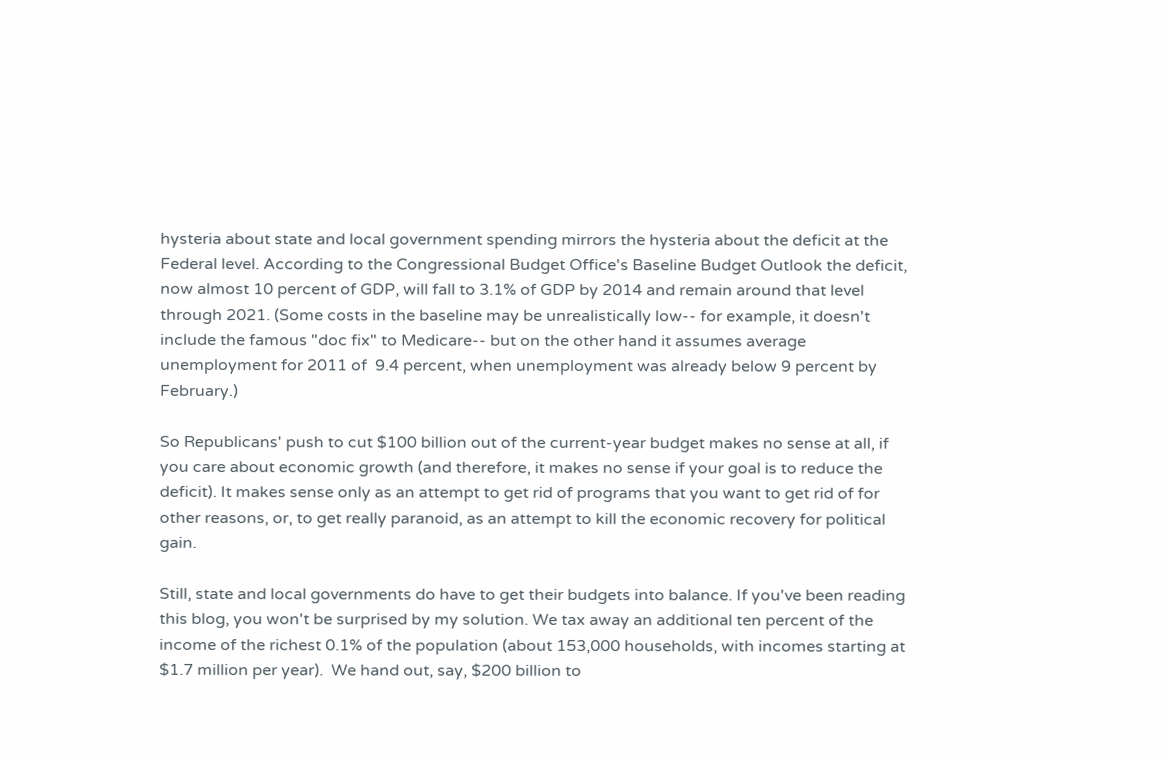hysteria about state and local government spending mirrors the hysteria about the deficit at the Federal level. According to the Congressional Budget Office's Baseline Budget Outlook the deficit, now almost 10 percent of GDP, will fall to 3.1% of GDP by 2014 and remain around that level through 2021. (Some costs in the baseline may be unrealistically low-- for example, it doesn't include the famous "doc fix" to Medicare-- but on the other hand it assumes average unemployment for 2011 of  9.4 percent, when unemployment was already below 9 percent by February.)

So Republicans' push to cut $100 billion out of the current-year budget makes no sense at all, if you care about economic growth (and therefore, it makes no sense if your goal is to reduce the deficit). It makes sense only as an attempt to get rid of programs that you want to get rid of for other reasons, or, to get really paranoid, as an attempt to kill the economic recovery for political gain.

Still, state and local governments do have to get their budgets into balance. If you've been reading this blog, you won't be surprised by my solution. We tax away an additional ten percent of the income of the richest 0.1% of the population (about 153,000 households, with incomes starting at $1.7 million per year).  We hand out, say, $200 billion to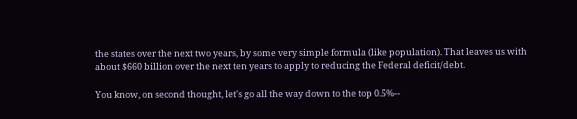the states over the next two years, by some very simple formula (like population). That leaves us with about $660 billion over the next ten years to apply to reducing the Federal deficit/debt.

You know, on second thought, let's go all the way down to the top 0.5%--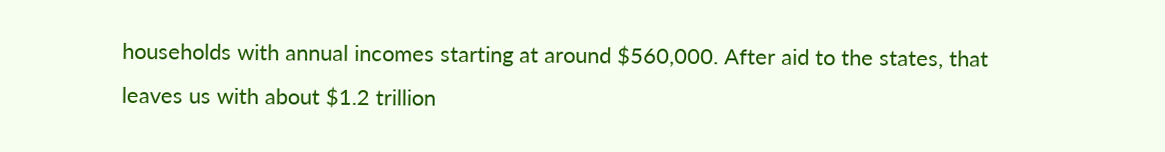households with annual incomes starting at around $560,000. After aid to the states, that leaves us with about $1.2 trillion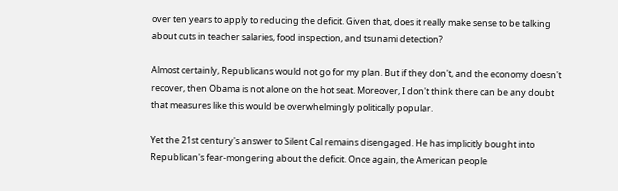over ten years to apply to reducing the deficit. Given that, does it really make sense to be talking about cuts in teacher salaries, food inspection, and tsunami detection?

Almost certainly, Republicans would not go for my plan. But if they don't, and the economy doesn't recover, then Obama is not alone on the hot seat. Moreover, I don't think there can be any doubt that measures like this would be overwhelmingly politically popular.

Yet the 21st century's answer to Silent Cal remains disengaged. He has implicitly bought into Republican's fear-mongering about the deficit. Once again, the American people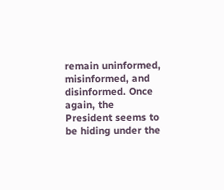remain uninformed, misinformed, and disinformed. Once again, the President seems to be hiding under the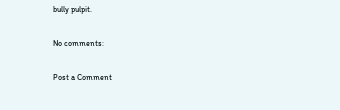bully pulpit.

No comments:

Post a Comment